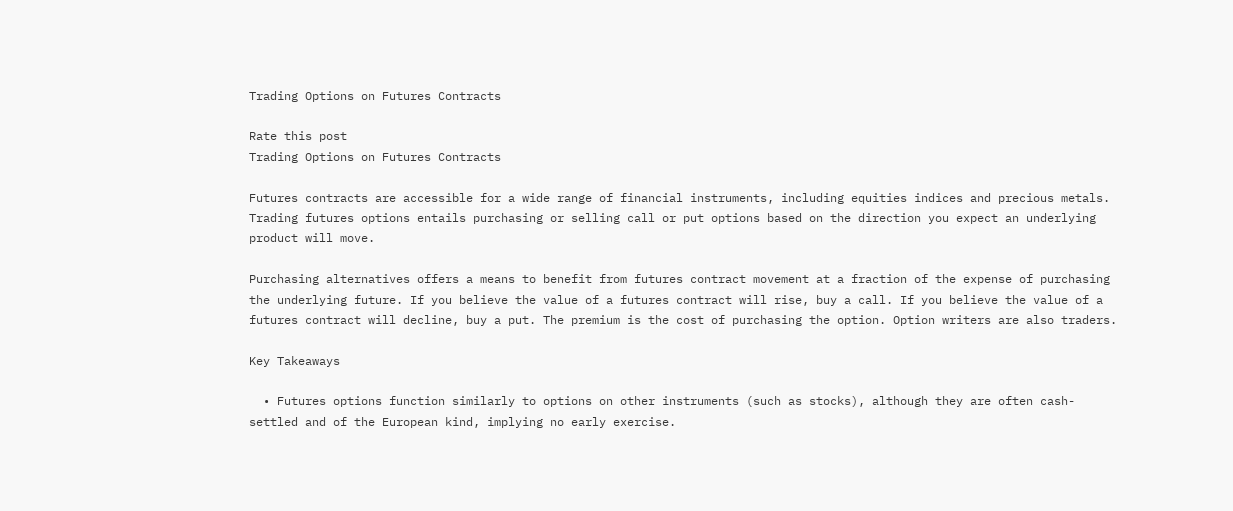Trading Options on Futures Contracts

Rate this post
Trading Options on Futures Contracts

Futures contracts are accessible for a wide range of financial instruments, including equities indices and precious metals. Trading futures options entails purchasing or selling call or put options based on the direction you expect an underlying product will move.

Purchasing alternatives offers a means to benefit from futures contract movement at a fraction of the expense of purchasing the underlying future. If you believe the value of a futures contract will rise, buy a call. If you believe the value of a futures contract will decline, buy a put. The premium is the cost of purchasing the option. Option writers are also traders.

Key Takeaways

  • Futures options function similarly to options on other instruments (such as stocks), although they are often cash-settled and of the European kind, implying no early exercise.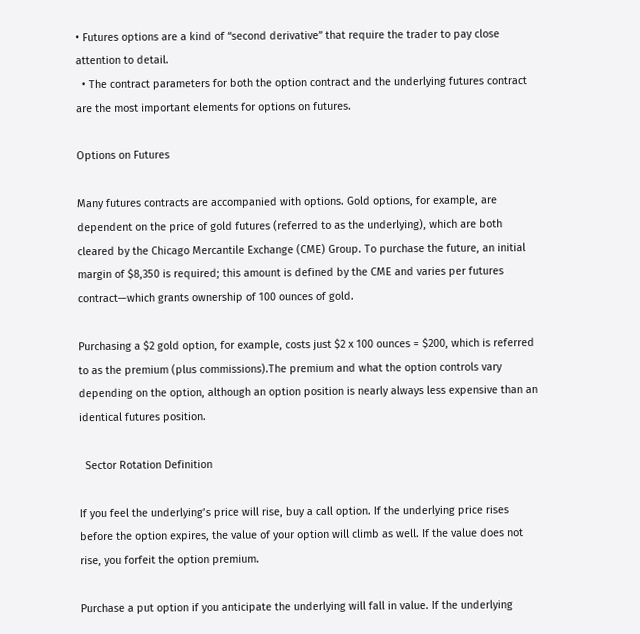• Futures options are a kind of “second derivative” that require the trader to pay close attention to detail.
  • The contract parameters for both the option contract and the underlying futures contract are the most important elements for options on futures.

Options on Futures

Many futures contracts are accompanied with options. Gold options, for example, are dependent on the price of gold futures (referred to as the underlying), which are both cleared by the Chicago Mercantile Exchange (CME) Group. To purchase the future, an initial margin of $8,350 is required; this amount is defined by the CME and varies per futures contract—which grants ownership of 100 ounces of gold.

Purchasing a $2 gold option, for example, costs just $2 x 100 ounces = $200, which is referred to as the premium (plus commissions).The premium and what the option controls vary depending on the option, although an option position is nearly always less expensive than an identical futures position.

  Sector Rotation Definition

If you feel the underlying’s price will rise, buy a call option. If the underlying price rises before the option expires, the value of your option will climb as well. If the value does not rise, you forfeit the option premium.

Purchase a put option if you anticipate the underlying will fall in value. If the underlying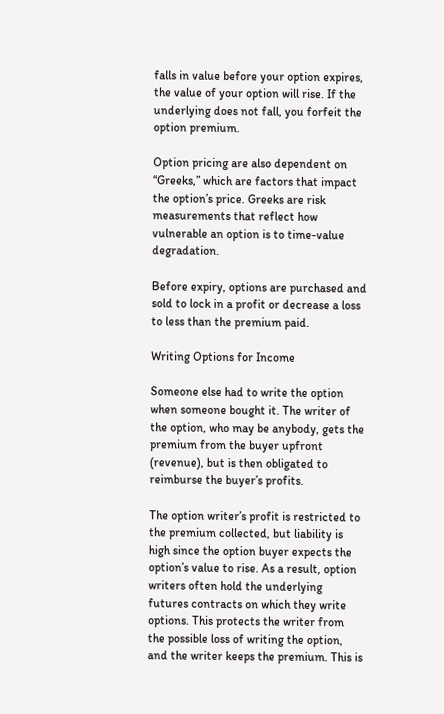falls in value before your option expires, the value of your option will rise. If the underlying does not fall, you forfeit the option premium.

Option pricing are also dependent on “Greeks,” which are factors that impact the option’s price. Greeks are risk measurements that reflect how vulnerable an option is to time-value degradation.

Before expiry, options are purchased and sold to lock in a profit or decrease a loss to less than the premium paid.

Writing Options for Income

Someone else had to write the option when someone bought it. The writer of the option, who may be anybody, gets the premium from the buyer upfront (revenue), but is then obligated to reimburse the buyer’s profits.

The option writer’s profit is restricted to the premium collected, but liability is high since the option buyer expects the option’s value to rise. As a result, option writers often hold the underlying futures contracts on which they write options. This protects the writer from the possible loss of writing the option, and the writer keeps the premium. This is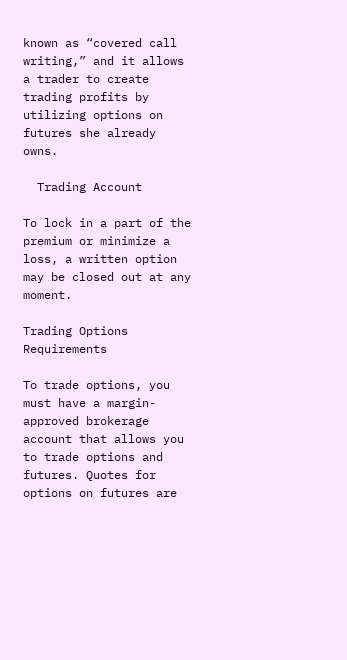known as “covered call writing,” and it allows a trader to create trading profits by utilizing options on futures she already owns.

  Trading Account

To lock in a part of the premium or minimize a loss, a written option may be closed out at any moment.

Trading Options Requirements

To trade options, you must have a margin-approved brokerage account that allows you to trade options and futures. Quotes for options on futures are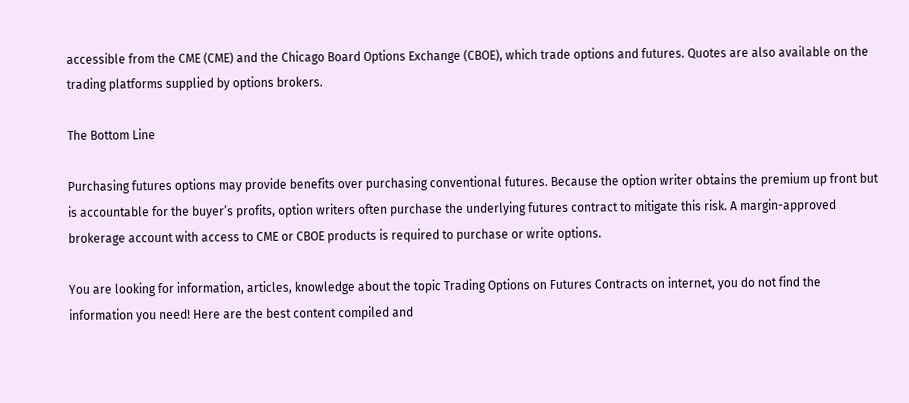accessible from the CME (CME) and the Chicago Board Options Exchange (CBOE), which trade options and futures. Quotes are also available on the trading platforms supplied by options brokers.

The Bottom Line

Purchasing futures options may provide benefits over purchasing conventional futures. Because the option writer obtains the premium up front but is accountable for the buyer’s profits, option writers often purchase the underlying futures contract to mitigate this risk. A margin-approved brokerage account with access to CME or CBOE products is required to purchase or write options.

You are looking for information, articles, knowledge about the topic Trading Options on Futures Contracts on internet, you do not find the information you need! Here are the best content compiled and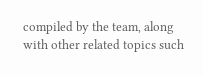compiled by the team, along with other related topics such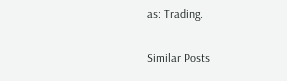as: Trading.

Similar Posts